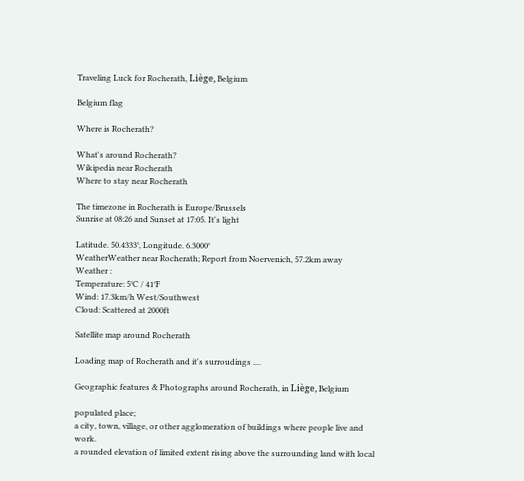Traveling Luck for Rocherath, Liège, Belgium

Belgium flag

Where is Rocherath?

What's around Rocherath?
Wikipedia near Rocherath
Where to stay near Rocherath

The timezone in Rocherath is Europe/Brussels
Sunrise at 08:26 and Sunset at 17:05. It's light

Latitude. 50.4333°, Longitude. 6.3000°
WeatherWeather near Rocherath; Report from Noervenich, 57.2km away
Weather :
Temperature: 5°C / 41°F
Wind: 17.3km/h West/Southwest
Cloud: Scattered at 2000ft

Satellite map around Rocherath

Loading map of Rocherath and it's surroudings ....

Geographic features & Photographs around Rocherath, in Liège, Belgium

populated place;
a city, town, village, or other agglomeration of buildings where people live and work.
a rounded elevation of limited extent rising above the surrounding land with local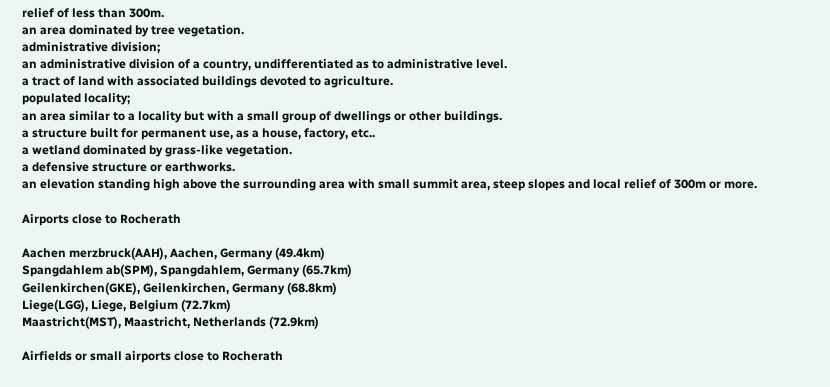relief of less than 300m.
an area dominated by tree vegetation.
administrative division;
an administrative division of a country, undifferentiated as to administrative level.
a tract of land with associated buildings devoted to agriculture.
populated locality;
an area similar to a locality but with a small group of dwellings or other buildings.
a structure built for permanent use, as a house, factory, etc..
a wetland dominated by grass-like vegetation.
a defensive structure or earthworks.
an elevation standing high above the surrounding area with small summit area, steep slopes and local relief of 300m or more.

Airports close to Rocherath

Aachen merzbruck(AAH), Aachen, Germany (49.4km)
Spangdahlem ab(SPM), Spangdahlem, Germany (65.7km)
Geilenkirchen(GKE), Geilenkirchen, Germany (68.8km)
Liege(LGG), Liege, Belgium (72.7km)
Maastricht(MST), Maastricht, Netherlands (72.9km)

Airfields or small airports close to Rocherath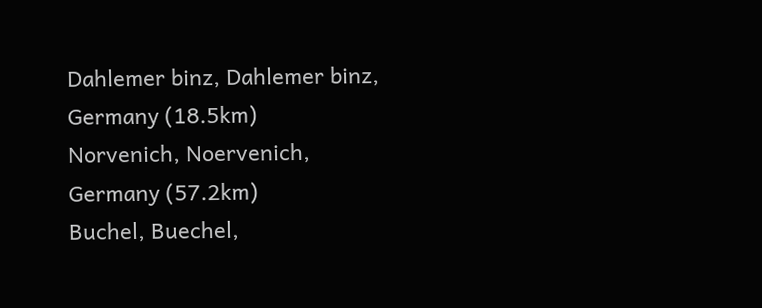Dahlemer binz, Dahlemer binz, Germany (18.5km)
Norvenich, Noervenich, Germany (57.2km)
Buchel, Buechel,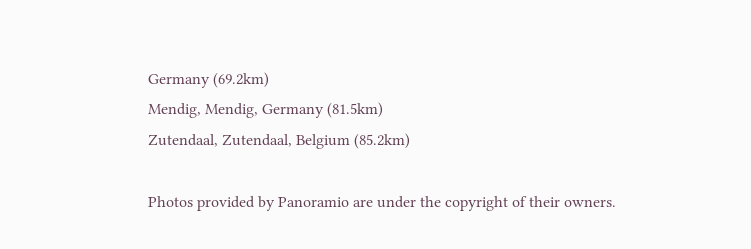Germany (69.2km)
Mendig, Mendig, Germany (81.5km)
Zutendaal, Zutendaal, Belgium (85.2km)

Photos provided by Panoramio are under the copyright of their owners.